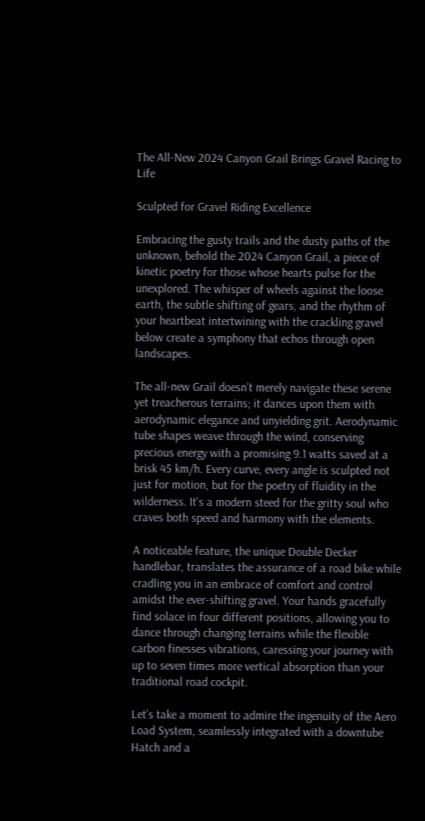The All-New 2024 Canyon Grail Brings Gravel Racing to Life

Sculpted for Gravel Riding Excellence

Embracing the gusty trails and the dusty paths of the unknown, behold the 2024 Canyon Grail, a piece of kinetic poetry for those whose hearts pulse for the unexplored. The whisper of wheels against the loose earth, the subtle shifting of gears, and the rhythm of your heartbeat intertwining with the crackling gravel below create a symphony that echos through open landscapes.

The all-new Grail doesn’t merely navigate these serene yet treacherous terrains; it dances upon them with aerodynamic elegance and unyielding grit. Aerodynamic tube shapes weave through the wind, conserving precious energy with a promising 9.1 watts saved at a brisk 45 km/h. Every curve, every angle is sculpted not just for motion, but for the poetry of fluidity in the wilderness. It's a modern steed for the gritty soul who craves both speed and harmony with the elements.

A noticeable feature, the unique Double Decker handlebar, translates the assurance of a road bike while cradling you in an embrace of comfort and control amidst the ever-shifting gravel. Your hands gracefully find solace in four different positions, allowing you to dance through changing terrains while the flexible carbon finesses vibrations, caressing your journey with up to seven times more vertical absorption than your traditional road cockpit.

Let’s take a moment to admire the ingenuity of the Aero Load System, seamlessly integrated with a downtube Hatch and a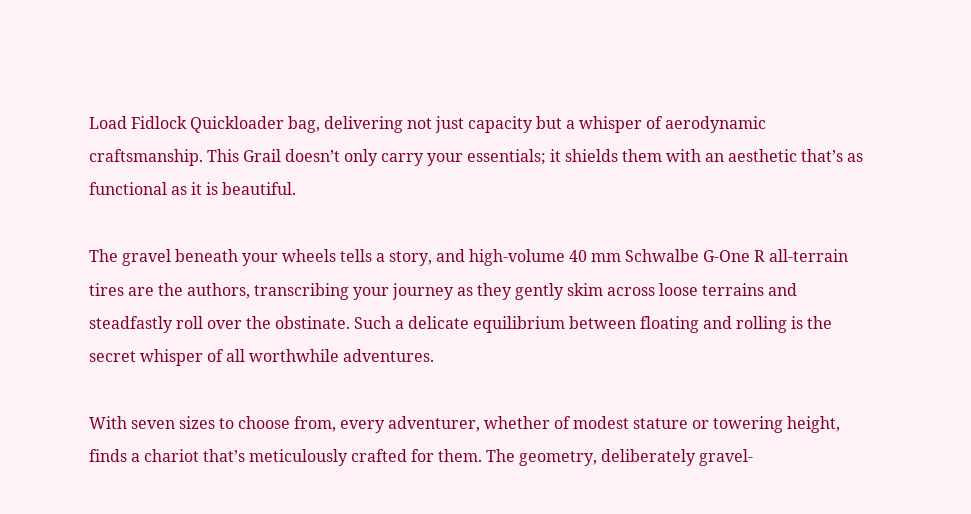Load Fidlock Quickloader bag, delivering not just capacity but a whisper of aerodynamic craftsmanship. This Grail doesn’t only carry your essentials; it shields them with an aesthetic that’s as functional as it is beautiful.

The gravel beneath your wheels tells a story, and high-volume 40 mm Schwalbe G-One R all-terrain tires are the authors, transcribing your journey as they gently skim across loose terrains and steadfastly roll over the obstinate. Such a delicate equilibrium between floating and rolling is the secret whisper of all worthwhile adventures.

With seven sizes to choose from, every adventurer, whether of modest stature or towering height, finds a chariot that’s meticulously crafted for them. The geometry, deliberately gravel-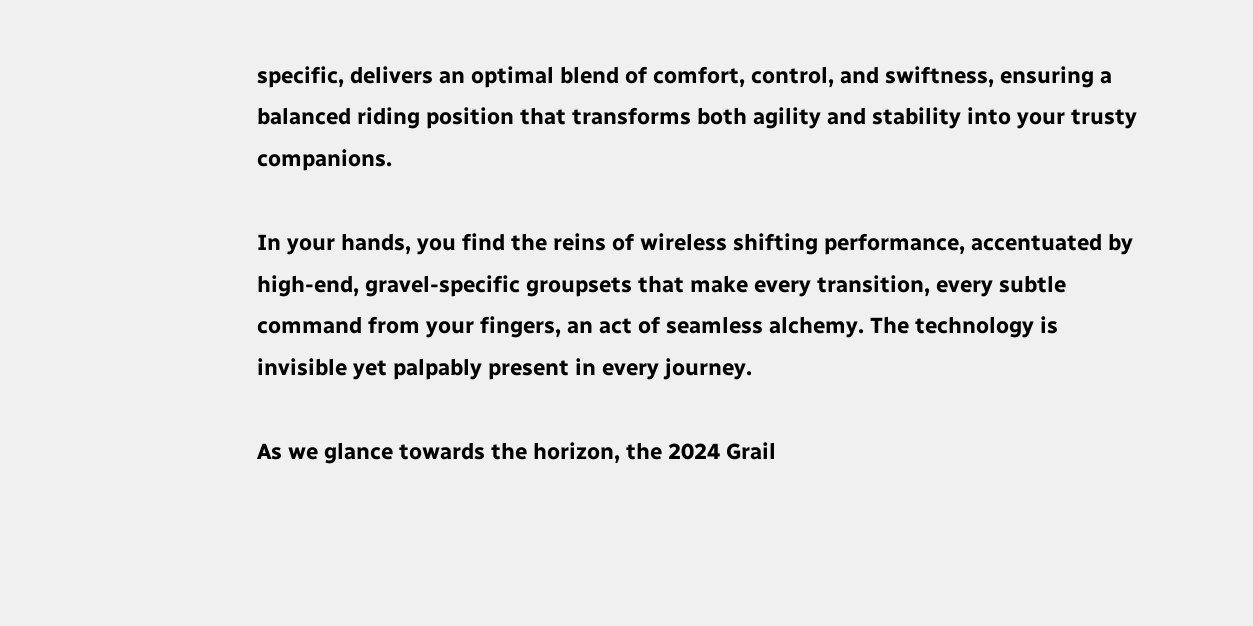specific, delivers an optimal blend of comfort, control, and swiftness, ensuring a balanced riding position that transforms both agility and stability into your trusty companions.

In your hands, you find the reins of wireless shifting performance, accentuated by high-end, gravel-specific groupsets that make every transition, every subtle command from your fingers, an act of seamless alchemy. The technology is invisible yet palpably present in every journey.

As we glance towards the horizon, the 2024 Grail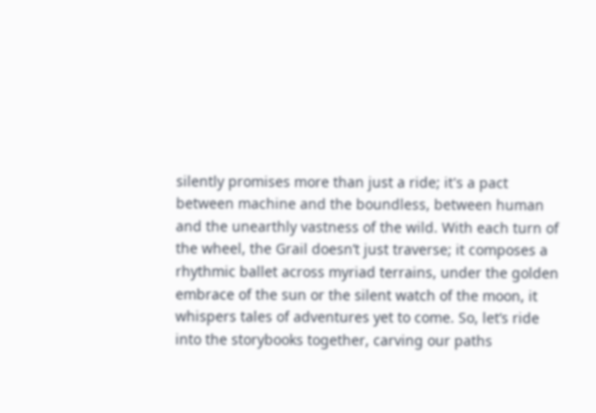silently promises more than just a ride; it's a pact between machine and the boundless, between human and the unearthly vastness of the wild. With each turn of the wheel, the Grail doesn’t just traverse; it composes a rhythmic ballet across myriad terrains, under the golden embrace of the sun or the silent watch of the moon, it whispers tales of adventures yet to come. So, let’s ride into the storybooks together, carving our paths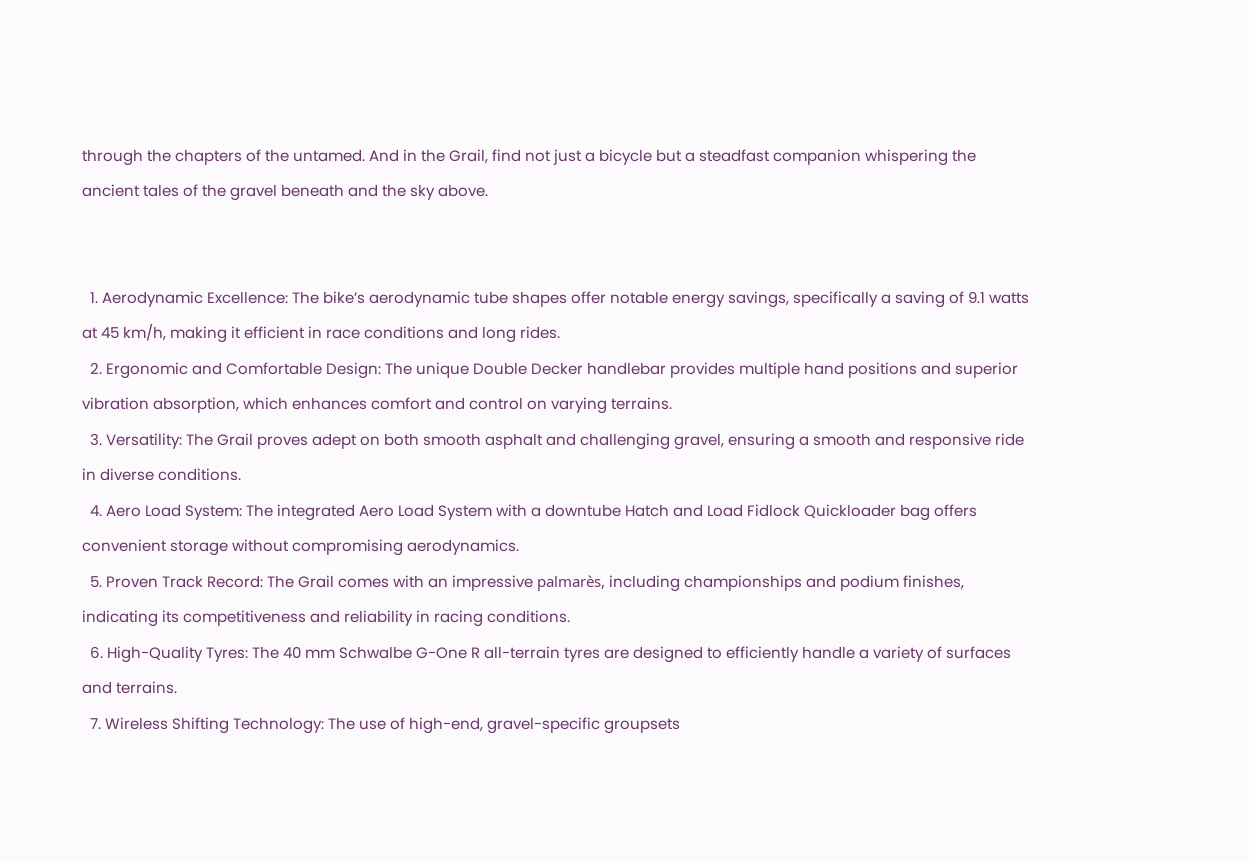through the chapters of the untamed. And in the Grail, find not just a bicycle but a steadfast companion whispering the ancient tales of the gravel beneath and the sky above.


  1. Aerodynamic Excellence: The bike’s aerodynamic tube shapes offer notable energy savings, specifically a saving of 9.1 watts at 45 km/h, making it efficient in race conditions and long rides.
  2. Ergonomic and Comfortable Design: The unique Double Decker handlebar provides multiple hand positions and superior vibration absorption, which enhances comfort and control on varying terrains.
  3. Versatility: The Grail proves adept on both smooth asphalt and challenging gravel, ensuring a smooth and responsive ride in diverse conditions.
  4. Aero Load System: The integrated Aero Load System with a downtube Hatch and Load Fidlock Quickloader bag offers convenient storage without compromising aerodynamics.
  5. Proven Track Record: The Grail comes with an impressive palmarès, including championships and podium finishes, indicating its competitiveness and reliability in racing conditions.
  6. High-Quality Tyres: The 40 mm Schwalbe G-One R all-terrain tyres are designed to efficiently handle a variety of surfaces and terrains.
  7. Wireless Shifting Technology: The use of high-end, gravel-specific groupsets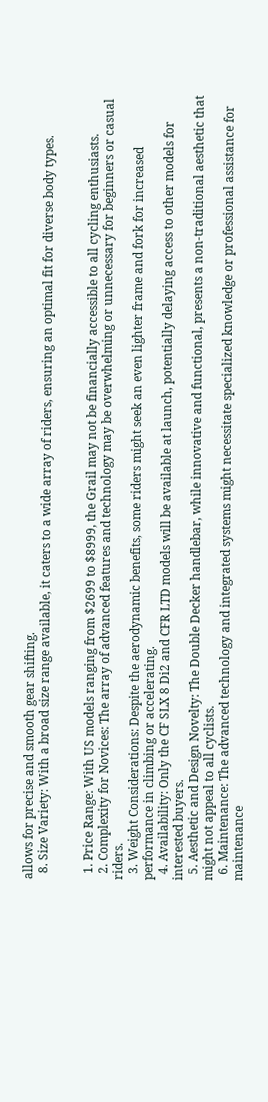allows for precise and smooth gear shifting.
  8. Size Variety: With a broad size range available, it caters to a wide array of riders, ensuring an optimal fit for diverse body types.


  1. Price Range: With US models ranging from $2699 to $8999, the Grail may not be financially accessible to all cycling enthusiasts.
  2. Complexity for Novices: The array of advanced features and technology may be overwhelming or unnecessary for beginners or casual riders.
  3. Weight Considerations: Despite the aerodynamic benefits, some riders might seek an even lighter frame and fork for increased performance in climbing or accelerating.
  4. Availability: Only the CF SLX 8 Di2 and CFR LTD models will be available at launch, potentially delaying access to other models for interested buyers.
  5. Aesthetic and Design Novelty: The Double Decker handlebar, while innovative and functional, presents a non-traditional aesthetic that might not appeal to all cyclists.
  6. Maintenance: The advanced technology and integrated systems might necessitate specialized knowledge or professional assistance for maintenance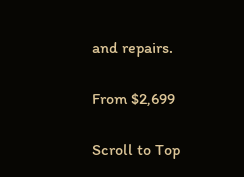and repairs.

From $2,699

Scroll to Top